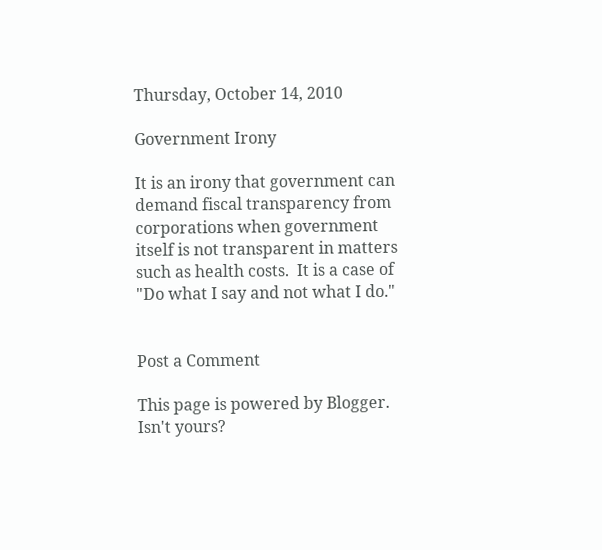Thursday, October 14, 2010

Government Irony

It is an irony that government can demand fiscal transparency from corporations when government itself is not transparent in matters such as health costs.  It is a case of "Do what I say and not what I do."


Post a Comment

This page is powered by Blogger. Isn't yours?